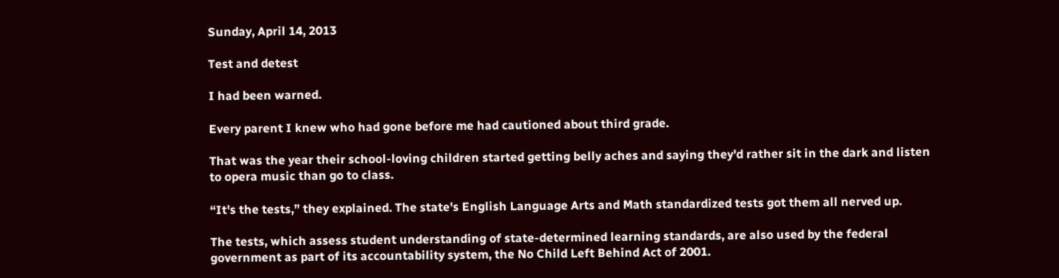Sunday, April 14, 2013

Test and detest

I had been warned.

Every parent I knew who had gone before me had cautioned about third grade.

That was the year their school-loving children started getting belly aches and saying they'd rather sit in the dark and listen to opera music than go to class.

“It's the tests,” they explained. The state's English Language Arts and Math standardized tests got them all nerved up.

The tests, which assess student understanding of state-determined learning standards, are also used by the federal government as part of its accountability system, the No Child Left Behind Act of 2001.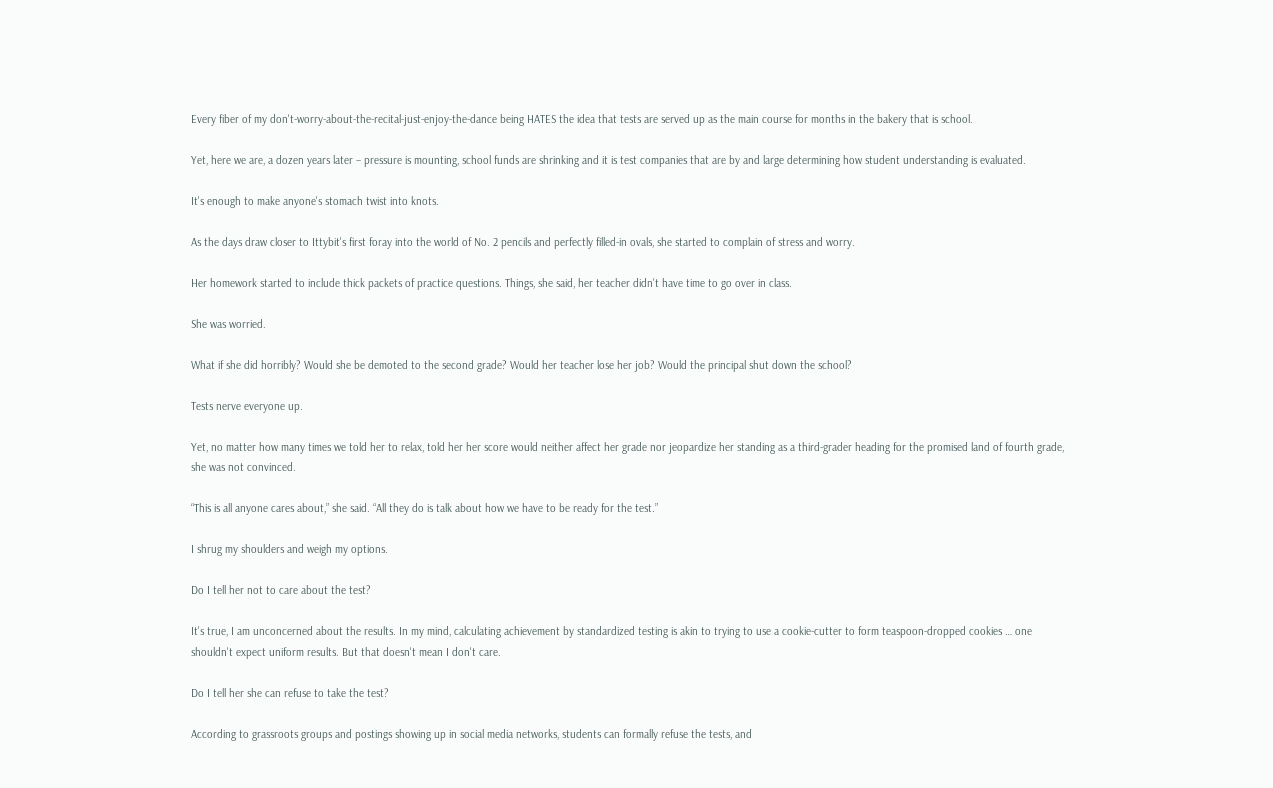Every fiber of my don't-worry-about-the-recital-just-enjoy-the-dance being HATES the idea that tests are served up as the main course for months in the bakery that is school.

Yet, here we are, a dozen years later – pressure is mounting, school funds are shrinking and it is test companies that are by and large determining how student understanding is evaluated.

It's enough to make anyone's stomach twist into knots.

As the days draw closer to Ittybit's first foray into the world of No. 2 pencils and perfectly filled-in ovals, she started to complain of stress and worry.

Her homework started to include thick packets of practice questions. Things, she said, her teacher didn't have time to go over in class.

She was worried.

What if she did horribly? Would she be demoted to the second grade? Would her teacher lose her job? Would the principal shut down the school?

Tests nerve everyone up.

Yet, no matter how many times we told her to relax, told her her score would neither affect her grade nor jeopardize her standing as a third-grader heading for the promised land of fourth grade, she was not convinced.

“This is all anyone cares about,” she said. “All they do is talk about how we have to be ready for the test.”

I shrug my shoulders and weigh my options.

Do I tell her not to care about the test?

It's true, I am unconcerned about the results. In my mind, calculating achievement by standardized testing is akin to trying to use a cookie-cutter to form teaspoon-dropped cookies … one shouldn't expect uniform results. But that doesn't mean I don't care.

Do I tell her she can refuse to take the test?

According to grassroots groups and postings showing up in social media networks, students can formally refuse the tests, and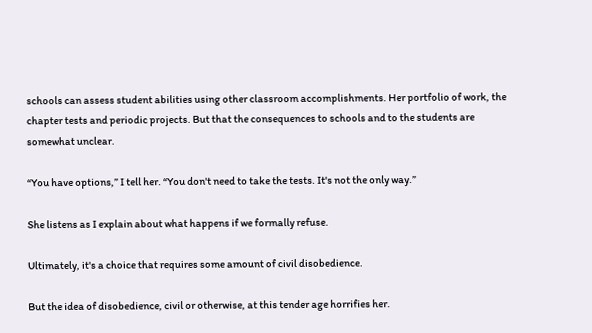schools can assess student abilities using other classroom accomplishments. Her portfolio of work, the chapter tests and periodic projects. But that the consequences to schools and to the students are somewhat unclear.

“You have options,” I tell her. “You don't need to take the tests. It's not the only way.”

She listens as I explain about what happens if we formally refuse.

Ultimately, it's a choice that requires some amount of civil disobedience.

But the idea of disobedience, civil or otherwise, at this tender age horrifies her.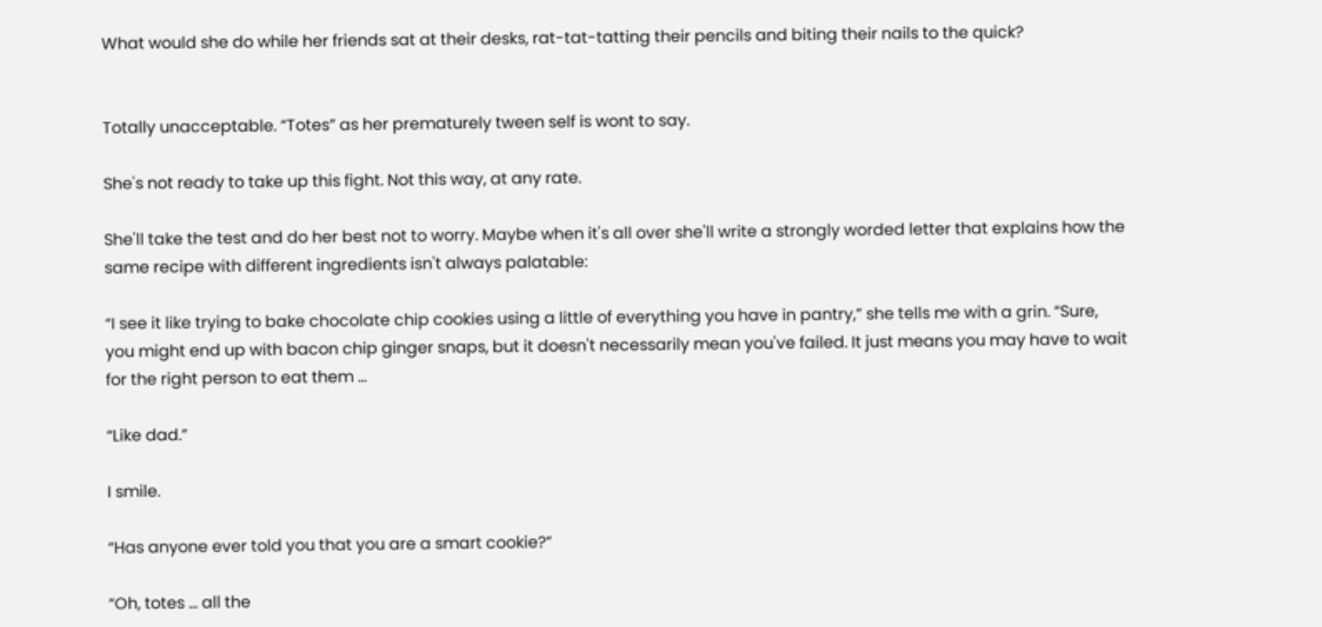What would she do while her friends sat at their desks, rat-tat-tatting their pencils and biting their nails to the quick?


Totally unacceptable. “Totes” as her prematurely tween self is wont to say.

She's not ready to take up this fight. Not this way, at any rate.

She'll take the test and do her best not to worry. Maybe when it's all over she'll write a strongly worded letter that explains how the same recipe with different ingredients isn't always palatable:

“I see it like trying to bake chocolate chip cookies using a little of everything you have in pantry,” she tells me with a grin. “Sure, you might end up with bacon chip ginger snaps, but it doesn't necessarily mean you've failed. It just means you may have to wait for the right person to eat them ...

“Like dad.”

I smile.

“Has anyone ever told you that you are a smart cookie?”

“Oh, totes … all the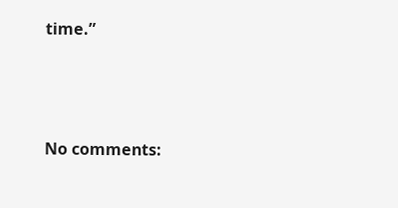time.”




No comments: